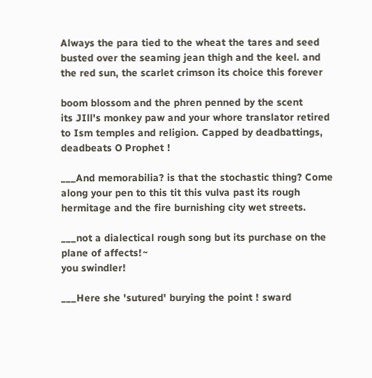Always the para tied to the wheat the tares and seed busted over the seaming jean thigh and the keel. and the red sun, the scarlet crimson its choice this forever

boom blossom and the phren penned by the scent
its JIll's monkey paw and your whore translator retired to Ism temples and religion. Capped by deadbattings, deadbeats O Prophet !

___And memorabilia? is that the stochastic thing? Come along your pen to this tit this vulva past its rough hermitage and the fire burnishing city wet streets.

___not a dialectical rough song but its purchase on the plane of affects!~
you swindler!

___Here she 'sutured' burying the point ! sward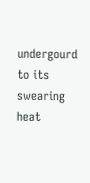undergourd to its swearing heat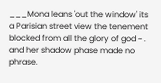___Mona leans 'out the window' its a Parisian street view the tenement blocked from all the glory of god ~ . and her shadow phase made no phrase.